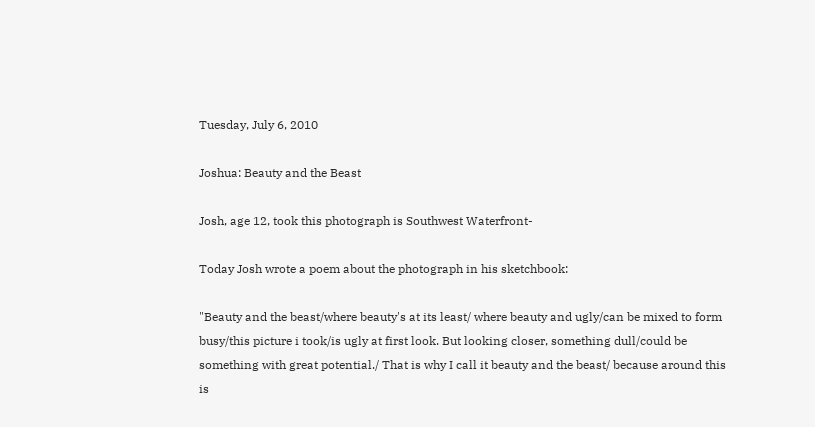Tuesday, July 6, 2010

Joshua: Beauty and the Beast

Josh, age 12, took this photograph is Southwest Waterfront-

Today Josh wrote a poem about the photograph in his sketchbook:

"Beauty and the beast/where beauty's at its least/ where beauty and ugly/can be mixed to form busy/this picture i took/is ugly at first look. But looking closer, something dull/could be something with great potential./ That is why I call it beauty and the beast/ because around this is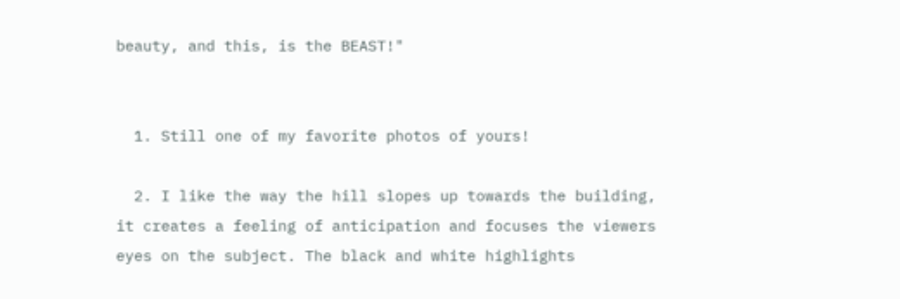beauty, and this, is the BEAST!"


  1. Still one of my favorite photos of yours!

  2. I like the way the hill slopes up towards the building, it creates a feeling of anticipation and focuses the viewers eyes on the subject. The black and white highlights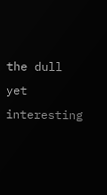the dull yet interesting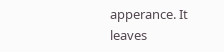apperance. It leaves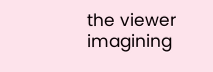the viewer imagining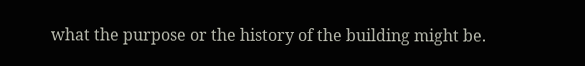what the purpose or the history of the building might be.